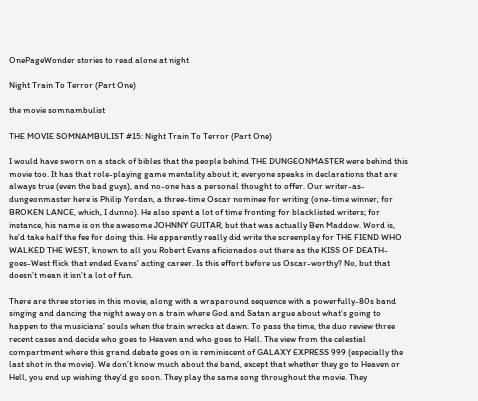OnePageWonder stories to read alone at night

Night Train To Terror (Part One)

the movie somnambulist

THE MOVIE SOMNAMBULIST #15: Night Train To Terror (Part One)

I would have sworn on a stack of bibles that the people behind THE DUNGEONMASTER were behind this movie too. It has that role-playing game mentality about it; everyone speaks in declarations that are always true (even the bad guys), and no-one has a personal thought to offer. Our writer-as-dungeonmaster here is Philip Yordan, a three-time Oscar nominee for writing (one-time winner, for BROKEN LANCE, which, I dunno). He also spent a lot of time fronting for blacklisted writers; for instance, his name is on the awesome JOHNNY GUITAR, but that was actually Ben Maddow. Word is, he’d take half the fee for doing this. He apparently really did write the screenplay for THE FIEND WHO WALKED THE WEST, known to all you Robert Evans aficionados out there as the KISS OF DEATH-goes-West flick that ended Evans’ acting career. Is this effort before us Oscar-worthy? No, but that doesn’t mean it isn’t a lot of fun.

There are three stories in this movie, along with a wraparound sequence with a powerfully-80s band singing and dancing the night away on a train where God and Satan argue about what’s going to happen to the musicians’ souls when the train wrecks at dawn. To pass the time, the duo review three recent cases and decide who goes to Heaven and who goes to Hell. The view from the celestial compartment where this grand debate goes on is reminiscent of GALAXY EXPRESS 999 (especially the last shot in the movie). We don’t know much about the band, except that whether they go to Heaven or Hell, you end up wishing they’d go soon. They play the same song throughout the movie. They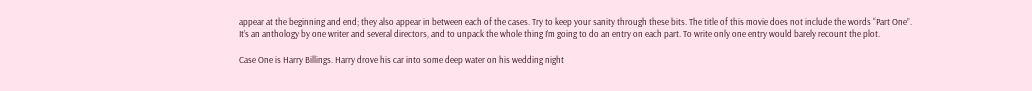appear at the beginning and end; they also appear in between each of the cases. Try to keep your sanity through these bits. The title of this movie does not include the words “Part One”. It’s an anthology by one writer and several directors, and to unpack the whole thing I’m going to do an entry on each part. To write only one entry would barely recount the plot.

Case One is Harry Billings. Harry drove his car into some deep water on his wedding night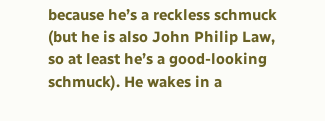because he’s a reckless schmuck (but he is also John Philip Law, so at least he’s a good-looking schmuck). He wakes in a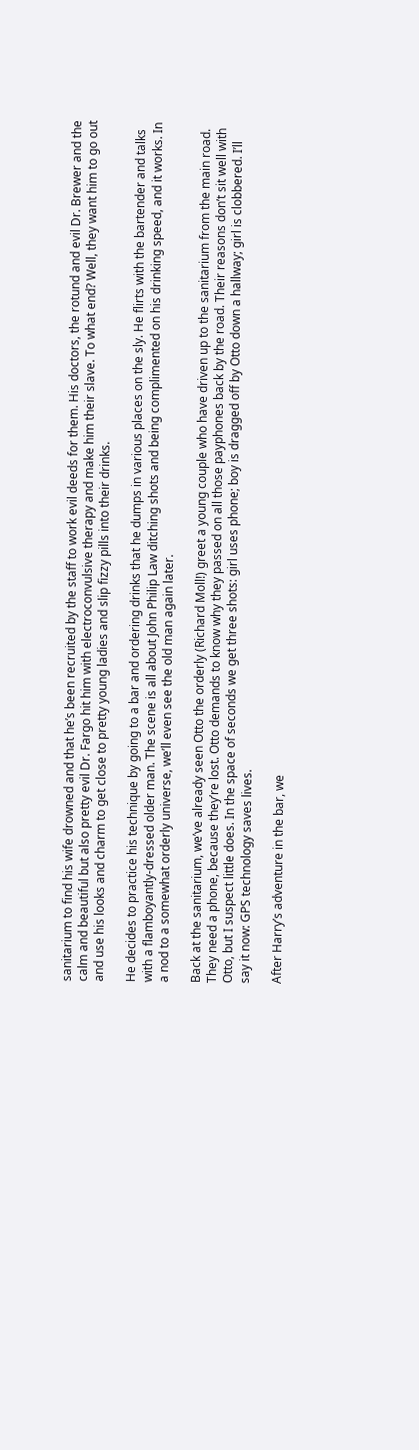sanitarium to find his wife drowned and that he’s been recruited by the staff to work evil deeds for them. His doctors, the rotund and evil Dr. Brewer and the calm and beautiful but also pretty evil Dr. Fargo hit him with electroconvulsive therapy and make him their slave. To what end? Well, they want him to go out and use his looks and charm to get close to pretty young ladies and slip fizzy pills into their drinks.

He decides to practice his technique by going to a bar and ordering drinks that he dumps in various places on the sly. He flirts with the bartender and talks with a flamboyantly-dressed older man. The scene is all about John Philip Law ditching shots and being complimented on his drinking speed, and it works. In a nod to a somewhat orderly universe, we’ll even see the old man again later.

Back at the sanitarium, we’ve already seen Otto the orderly (Richard Moll!) greet a young couple who have driven up to the sanitarium from the main road. They need a phone, because they’re lost. Otto demands to know why they passed on all those payphones back by the road. Their reasons don’t sit well with Otto, but I suspect little does. In the space of seconds we get three shots: girl uses phone; boy is dragged off by Otto down a hallway; girl is clobbered. I’ll say it now: GPS technology saves lives.

After Harry’s adventure in the bar, we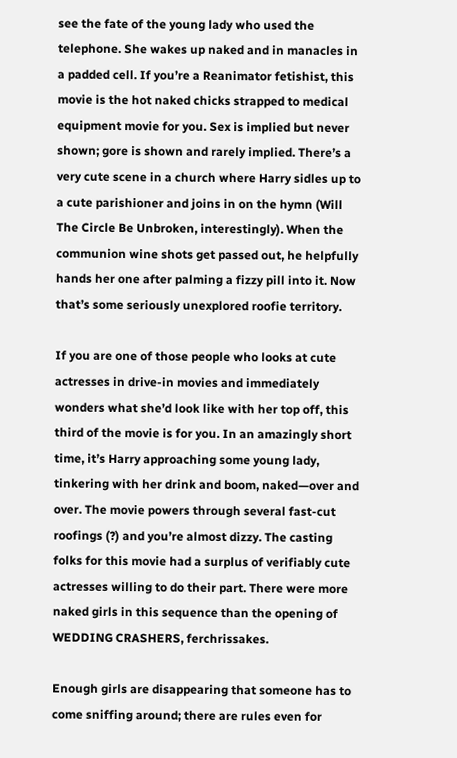see the fate of the young lady who used the telephone. She wakes up naked and in manacles in a padded cell. If you’re a Reanimator fetishist, this movie is the hot naked chicks strapped to medical equipment movie for you. Sex is implied but never shown; gore is shown and rarely implied. There’s a very cute scene in a church where Harry sidles up to a cute parishioner and joins in on the hymn (Will The Circle Be Unbroken, interestingly). When the communion wine shots get passed out, he helpfully hands her one after palming a fizzy pill into it. Now that’s some seriously unexplored roofie territory.

If you are one of those people who looks at cute actresses in drive-in movies and immediately wonders what she’d look like with her top off, this third of the movie is for you. In an amazingly short time, it’s Harry approaching some young lady, tinkering with her drink and boom, naked—over and over. The movie powers through several fast-cut roofings (?) and you’re almost dizzy. The casting folks for this movie had a surplus of verifiably cute actresses willing to do their part. There were more naked girls in this sequence than the opening of WEDDING CRASHERS, ferchrissakes.

Enough girls are disappearing that someone has to come sniffing around; there are rules even for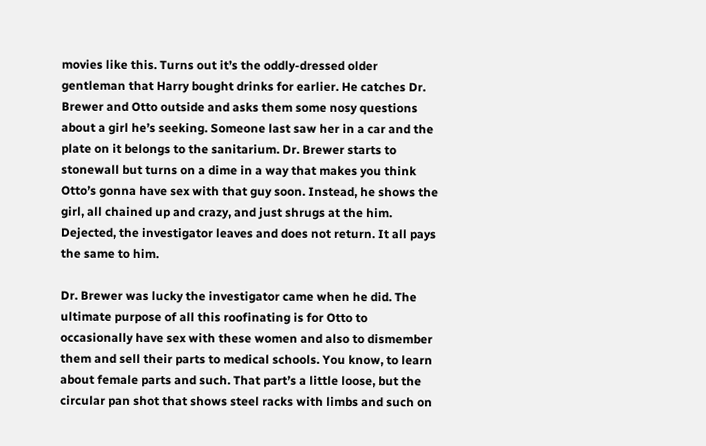movies like this. Turns out it’s the oddly-dressed older gentleman that Harry bought drinks for earlier. He catches Dr. Brewer and Otto outside and asks them some nosy questions about a girl he’s seeking. Someone last saw her in a car and the plate on it belongs to the sanitarium. Dr. Brewer starts to stonewall but turns on a dime in a way that makes you think Otto’s gonna have sex with that guy soon. Instead, he shows the girl, all chained up and crazy, and just shrugs at the him. Dejected, the investigator leaves and does not return. It all pays the same to him.

Dr. Brewer was lucky the investigator came when he did. The ultimate purpose of all this roofinating is for Otto to occasionally have sex with these women and also to dismember them and sell their parts to medical schools. You know, to learn about female parts and such. That part’s a little loose, but the circular pan shot that shows steel racks with limbs and such on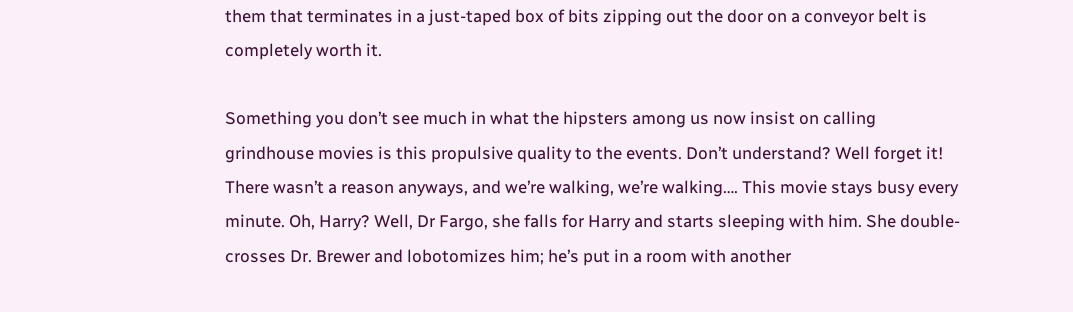them that terminates in a just-taped box of bits zipping out the door on a conveyor belt is completely worth it.

Something you don’t see much in what the hipsters among us now insist on calling grindhouse movies is this propulsive quality to the events. Don’t understand? Well forget it! There wasn’t a reason anyways, and we’re walking, we’re walking…. This movie stays busy every minute. Oh, Harry? Well, Dr Fargo, she falls for Harry and starts sleeping with him. She double-crosses Dr. Brewer and lobotomizes him; he’s put in a room with another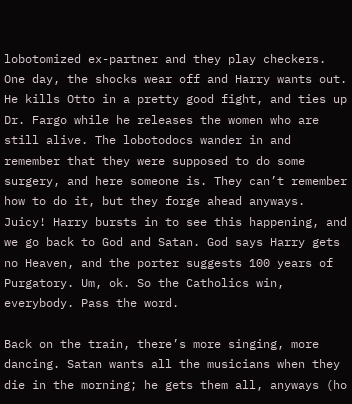lobotomized ex-partner and they play checkers. One day, the shocks wear off and Harry wants out. He kills Otto in a pretty good fight, and ties up Dr. Fargo while he releases the women who are still alive. The lobotodocs wander in and remember that they were supposed to do some surgery, and here someone is. They can’t remember how to do it, but they forge ahead anyways. Juicy! Harry bursts in to see this happening, and we go back to God and Satan. God says Harry gets no Heaven, and the porter suggests 100 years of Purgatory. Um, ok. So the Catholics win, everybody. Pass the word.

Back on the train, there’s more singing, more dancing. Satan wants all the musicians when they die in the morning; he gets them all, anyways (ho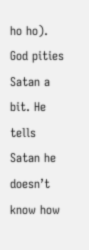ho ho). God pities Satan a bit. He tells Satan he doesn’t know how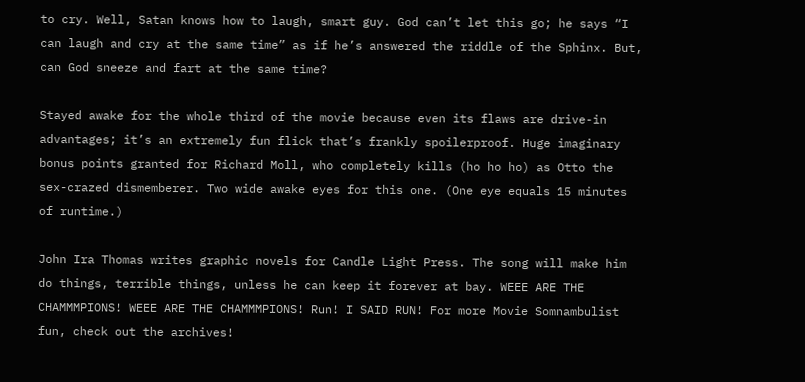to cry. Well, Satan knows how to laugh, smart guy. God can’t let this go; he says “I can laugh and cry at the same time” as if he’s answered the riddle of the Sphinx. But, can God sneeze and fart at the same time?

Stayed awake for the whole third of the movie because even its flaws are drive-in advantages; it’s an extremely fun flick that’s frankly spoilerproof. Huge imaginary bonus points granted for Richard Moll, who completely kills (ho ho ho) as Otto the sex-crazed dismemberer. Two wide awake eyes for this one. (One eye equals 15 minutes of runtime.)

John Ira Thomas writes graphic novels for Candle Light Press. The song will make him do things, terrible things, unless he can keep it forever at bay. WEEE ARE THE CHAMMMPIONS! WEEE ARE THE CHAMMMPIONS! Run! I SAID RUN! For more Movie Somnambulist fun, check out the archives!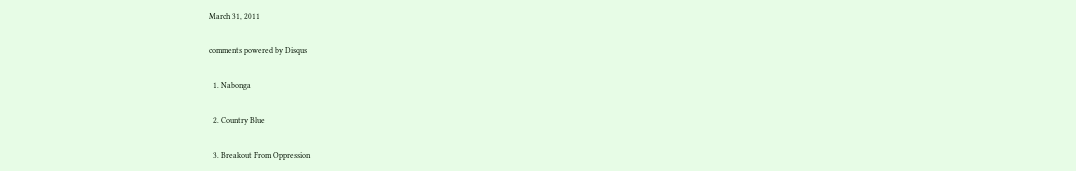March 31, 2011

comments powered by Disqus

  1. Nabonga

  2. Country Blue

  3. Breakout From Oppression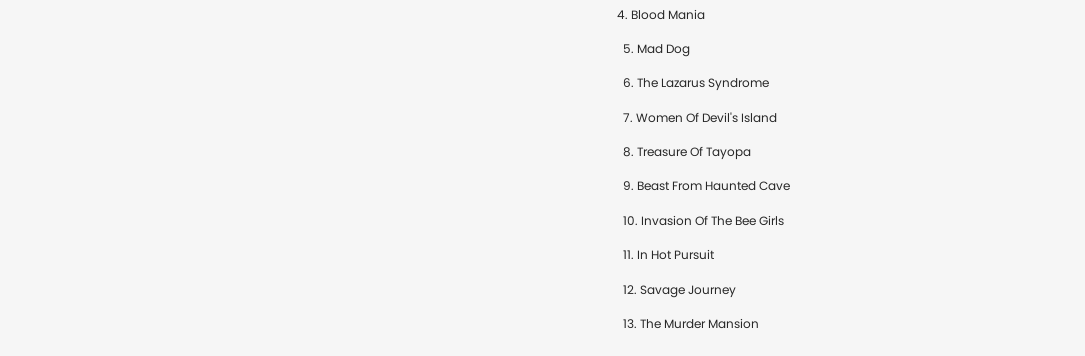4. Blood Mania

  5. Mad Dog

  6. The Lazarus Syndrome

  7. Women Of Devil's Island

  8. Treasure Of Tayopa

  9. Beast From Haunted Cave

  10. Invasion Of The Bee Girls

  11. In Hot Pursuit

  12. Savage Journey

  13. The Murder Mansion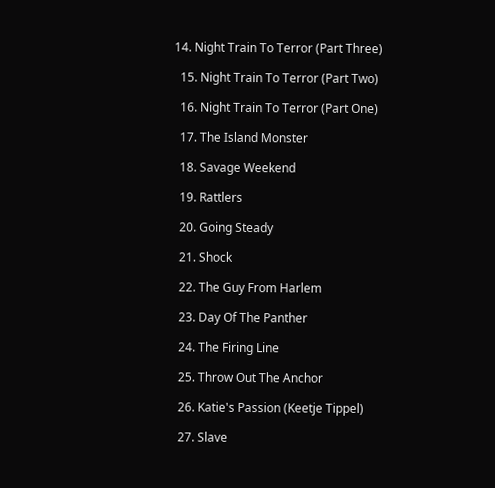14. Night Train To Terror (Part Three)

  15. Night Train To Terror (Part Two)

  16. Night Train To Terror (Part One)

  17. The Island Monster

  18. Savage Weekend

  19. Rattlers

  20. Going Steady

  21. Shock

  22. The Guy From Harlem

  23. Day Of The Panther

  24. The Firing Line

  25. Throw Out The Anchor

  26. Katie's Passion (Keetje Tippel)

  27. Slave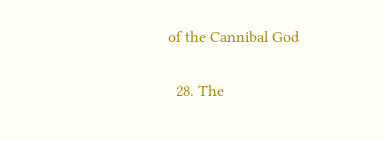of the Cannibal God

  28. The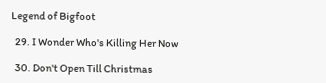Legend of Bigfoot

  29. I Wonder Who's Killing Her Now

  30. Don't Open Till Christmas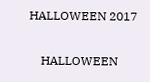HALLOWEEN 2017

    HALLOWEEN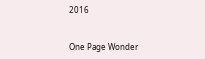2016


One Page Wonder